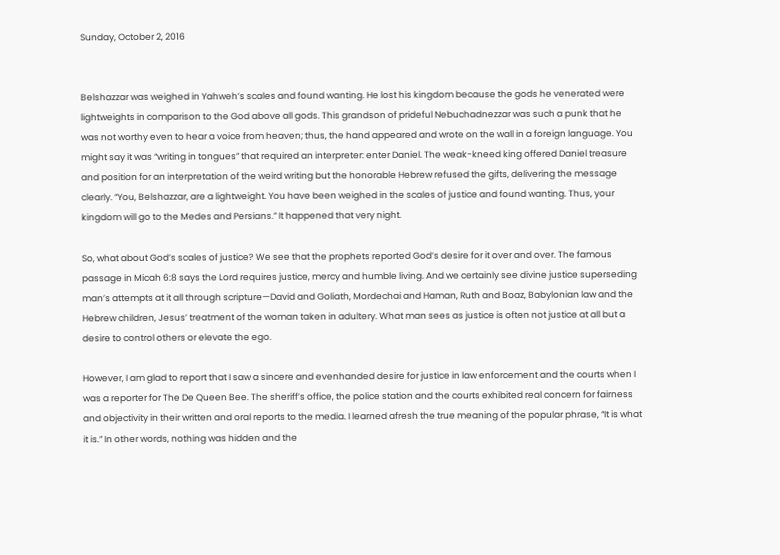Sunday, October 2, 2016


Belshazzar was weighed in Yahweh’s scales and found wanting. He lost his kingdom because the gods he venerated were lightweights in comparison to the God above all gods. This grandson of prideful Nebuchadnezzar was such a punk that he was not worthy even to hear a voice from heaven; thus, the hand appeared and wrote on the wall in a foreign language. You might say it was “writing in tongues” that required an interpreter: enter Daniel. The weak-kneed king offered Daniel treasure and position for an interpretation of the weird writing but the honorable Hebrew refused the gifts, delivering the message clearly. “You, Belshazzar, are a lightweight. You have been weighed in the scales of justice and found wanting. Thus, your kingdom will go to the Medes and Persians.” It happened that very night.

So, what about God’s scales of justice? We see that the prophets reported God’s desire for it over and over. The famous passage in Micah 6:8 says the Lord requires justice, mercy and humble living. And we certainly see divine justice superseding man’s attempts at it all through scripture—David and Goliath, Mordechai and Haman, Ruth and Boaz, Babylonian law and the Hebrew children, Jesus’ treatment of the woman taken in adultery. What man sees as justice is often not justice at all but a desire to control others or elevate the ego.

However, I am glad to report that I saw a sincere and evenhanded desire for justice in law enforcement and the courts when I was a reporter for The De Queen Bee. The sheriff’s office, the police station and the courts exhibited real concern for fairness and objectivity in their written and oral reports to the media. I learned afresh the true meaning of the popular phrase, “It is what it is.” In other words, nothing was hidden and the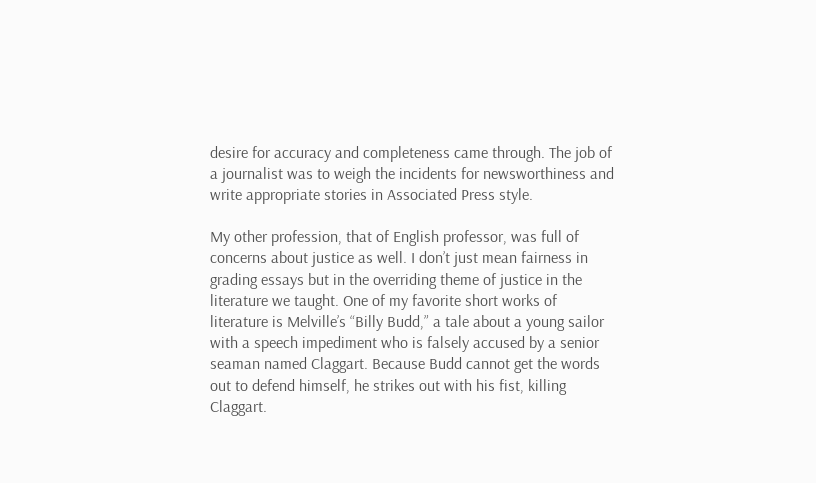desire for accuracy and completeness came through. The job of a journalist was to weigh the incidents for newsworthiness and write appropriate stories in Associated Press style.

My other profession, that of English professor, was full of concerns about justice as well. I don’t just mean fairness in grading essays but in the overriding theme of justice in the literature we taught. One of my favorite short works of literature is Melville’s “Billy Budd,” a tale about a young sailor with a speech impediment who is falsely accused by a senior seaman named Claggart. Because Budd cannot get the words out to defend himself, he strikes out with his fist, killing Claggart.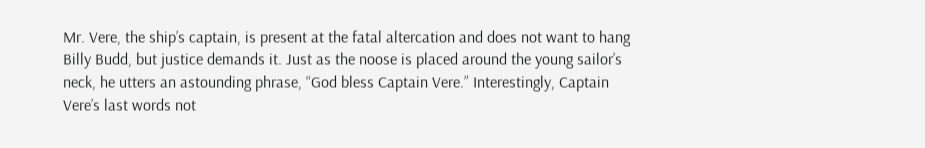Mr. Vere, the ship’s captain, is present at the fatal altercation and does not want to hang Billy Budd, but justice demands it. Just as the noose is placed around the young sailor’s neck, he utters an astounding phrase, “God bless Captain Vere.” Interestingly, Captain Vere’s last words not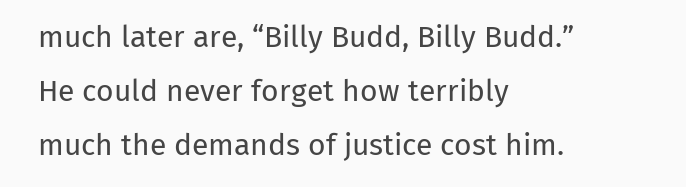much later are, “Billy Budd, Billy Budd.” He could never forget how terribly much the demands of justice cost him.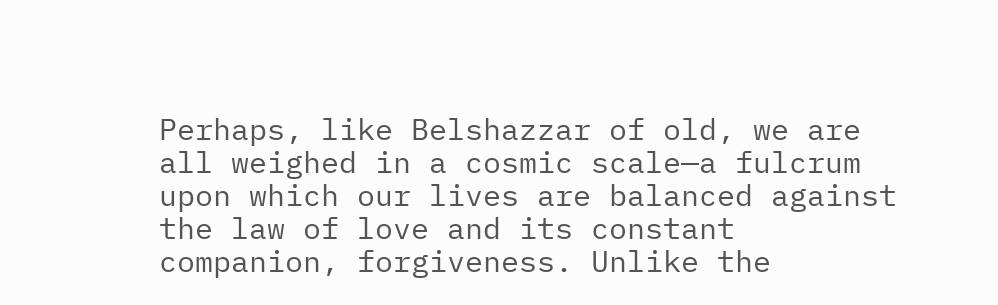Perhaps, like Belshazzar of old, we are all weighed in a cosmic scale—a fulcrum upon which our lives are balanced against the law of love and its constant companion, forgiveness. Unlike the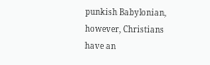punkish Babylonian, however, Christians have an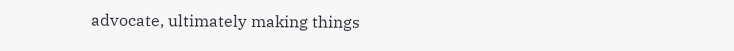advocate, ultimately making things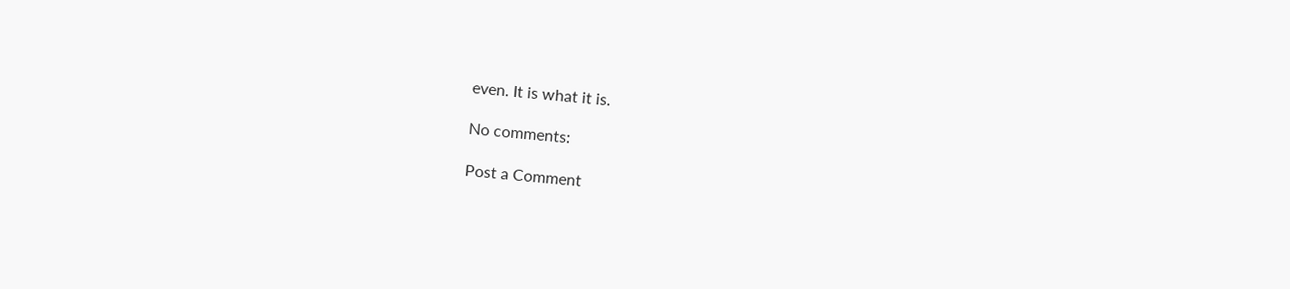even. It is what it is.

No comments:

Post a Comment